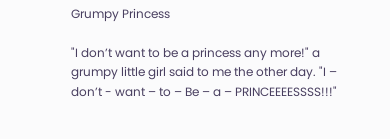Grumpy Princess

"I don’t want to be a princess any more!" a grumpy little girl said to me the other day. "I – don’t - want – to – Be – a – PRINCEEEESSSS!!!"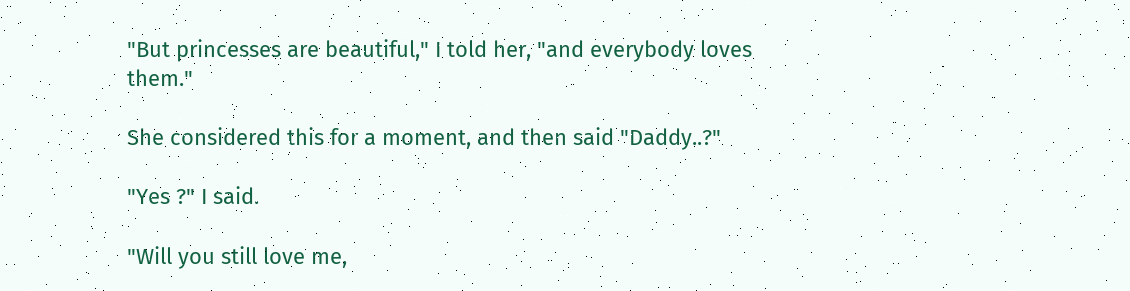"But princesses are beautiful," I told her, "and everybody loves them."

She considered this for a moment, and then said "Daddy..?"

"Yes ?" I said.

"Will you still love me,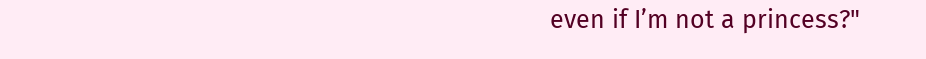even if I’m not a princess?"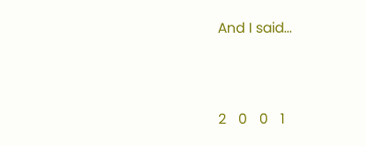And I said…




2   0   0   1